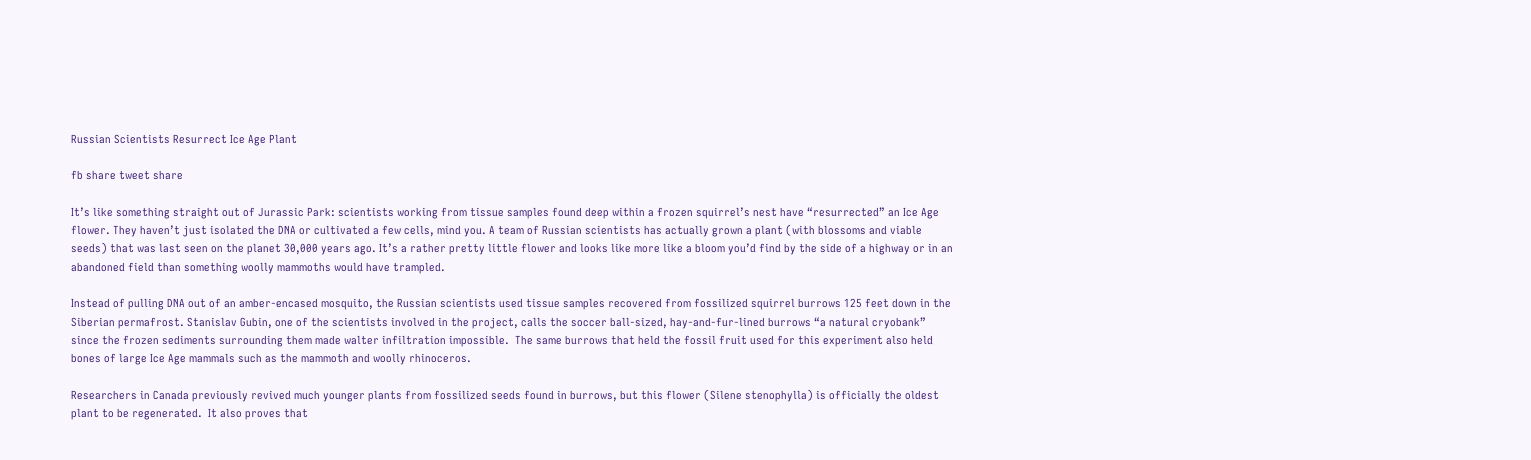Russian Scientists Resurrect Ice Age Plant

fb share tweet share

It’s like something straight out of Jurassic Park: scientists working from tissue samples found deep within a frozen squirrel’s nest have “resurrected” an Ice Age flower. They haven’t just isolated the DNA or cultivated a few cells, mind you. A team of Russian scientists has actually grown a plant (with blossoms and viable seeds) that was last seen on the planet 30,000 years ago. It’s a rather pretty little flower and looks like more like a bloom you’d find by the side of a highway or in an abandoned field than something woolly mammoths would have trampled.

Instead of pulling DNA out of an amber-encased mosquito, the Russian scientists used tissue samples recovered from fossilized squirrel burrows 125 feet down in the Siberian permafrost. Stanislav Gubin, one of the scientists involved in the project, calls the soccer ball-sized, hay-and-fur-lined burrows “a natural cryobank” since the frozen sediments surrounding them made walter infiltration impossible.  The same burrows that held the fossil fruit used for this experiment also held bones of large Ice Age mammals such as the mammoth and woolly rhinoceros.

Researchers in Canada previously revived much younger plants from fossilized seeds found in burrows, but this flower (Silene stenophylla) is officially the oldest plant to be regenerated.  It also proves that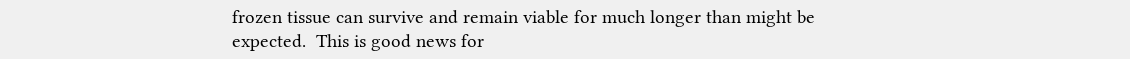frozen tissue can survive and remain viable for much longer than might be expected.  This is good news for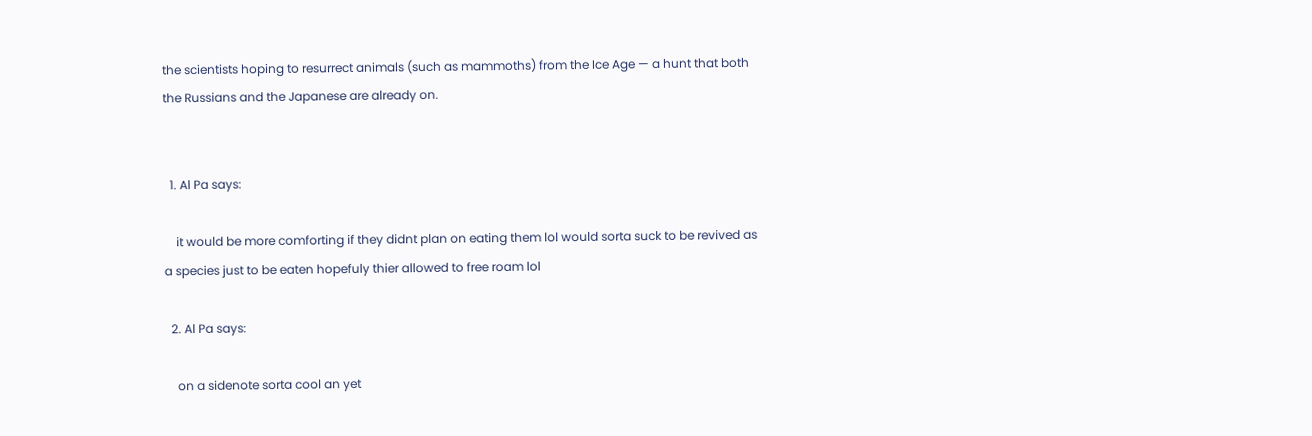the scientists hoping to resurrect animals (such as mammoths) from the Ice Age — a hunt that both the Russians and the Japanese are already on.


  1. Al Pa says:

    it would be more comforting if they didnt plan on eating them lol would sorta suck to be revived as a species just to be eaten hopefuly thier allowed to free roam lol

  2. Al Pa says:

    on a sidenote sorta cool an yet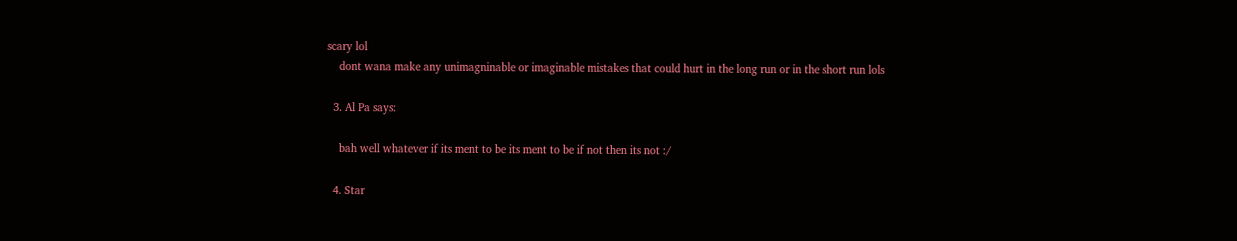scary lol
    dont wana make any unimagninable or imaginable mistakes that could hurt in the long run or in the short run lols

  3. Al Pa says:

    bah well whatever if its ment to be its ment to be if not then its not :/

  4. Star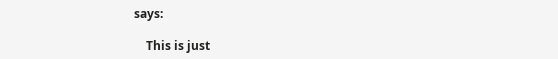says:

    This is just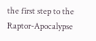the first step to the Raptor-Apocalypse